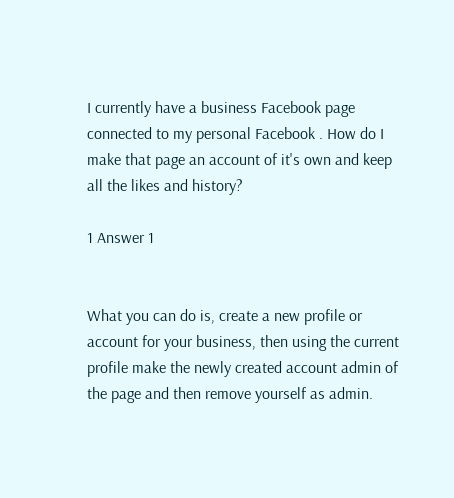I currently have a business Facebook page connected to my personal Facebook . How do I make that page an account of it's own and keep all the likes and history?

1 Answer 1


What you can do is, create a new profile or account for your business, then using the current profile make the newly created account admin of the page and then remove yourself as admin.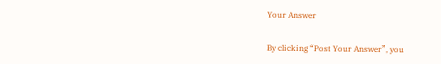Your Answer

By clicking “Post Your Answer”, you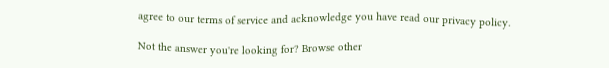agree to our terms of service and acknowledge you have read our privacy policy.

Not the answer you're looking for? Browse other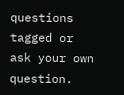questions tagged or ask your own question.